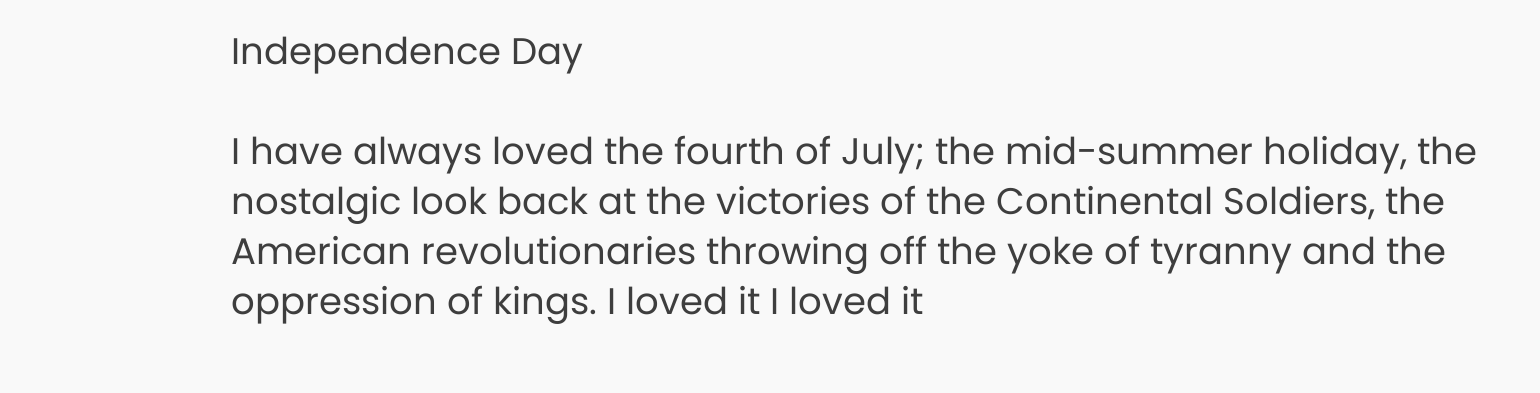Independence Day

I have always loved the fourth of July; the mid-summer holiday, the nostalgic look back at the victories of the Continental Soldiers, the American revolutionaries throwing off the yoke of tyranny and the oppression of kings. I loved it I loved it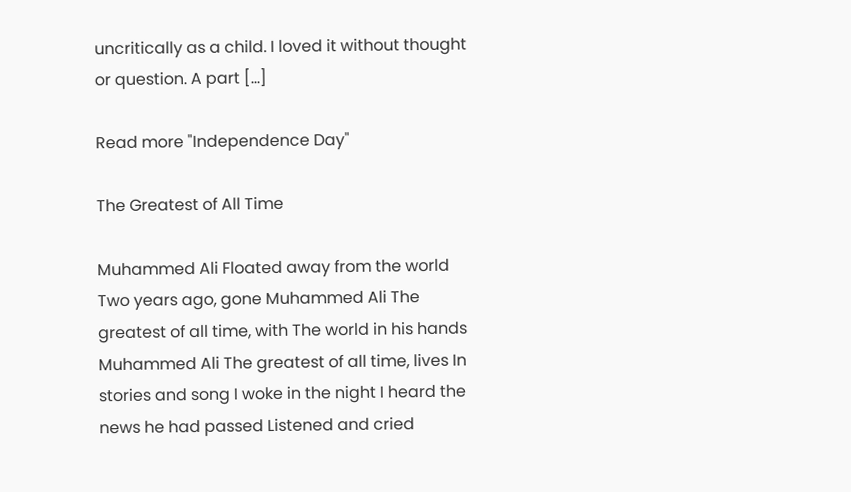uncritically as a child. I loved it without thought or question. A part […]

Read more "Independence Day"

The Greatest of All Time

Muhammed Ali Floated away from the world Two years ago, gone Muhammed Ali The greatest of all time, with The world in his hands Muhammed Ali The greatest of all time, lives In stories and song I woke in the night I heard the news he had passed Listened and cried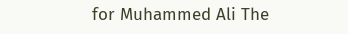for Muhammed Ali The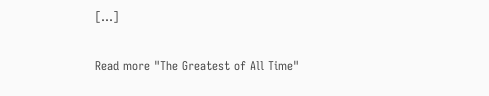[…]

Read more "The Greatest of All Time"